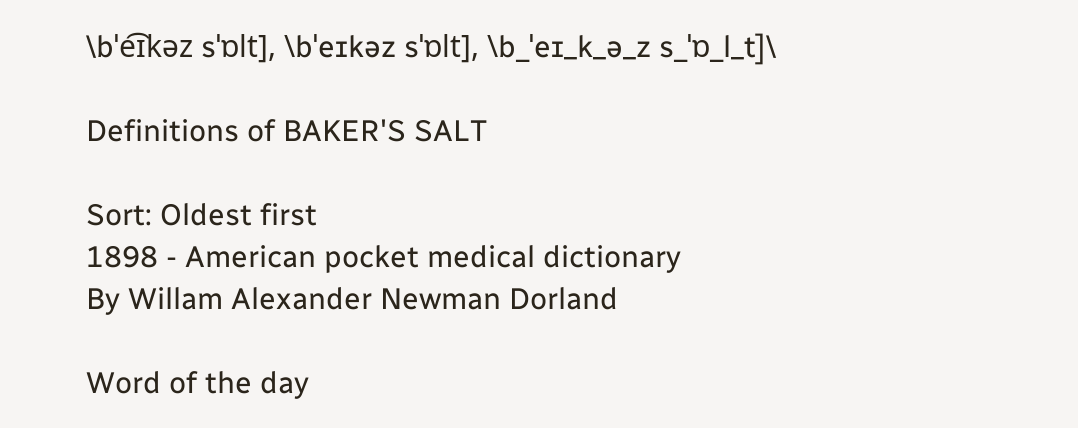\bˈe͡ɪkəz sˈɒlt], \bˈeɪkəz sˈɒlt], \b_ˈeɪ_k_ə_z s_ˈɒ_l_t]\

Definitions of BAKER'S SALT

Sort: Oldest first
1898 - American pocket medical dictionary
By Willam Alexander Newman Dorland

Word of the day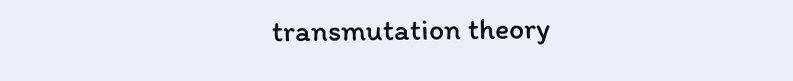transmutation theory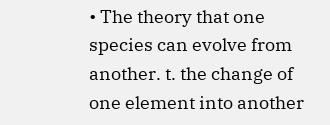• The theory that one species can evolve from another. t. the change of one element into another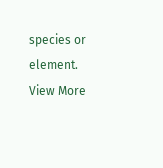species or element.
View More